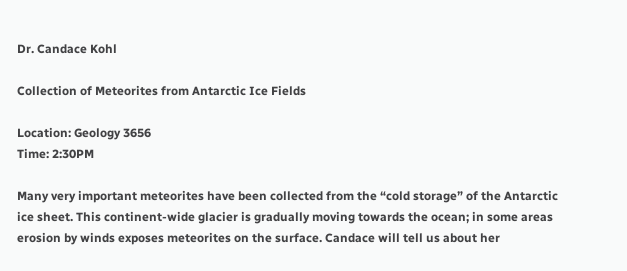Dr. Candace Kohl

Collection of Meteorites from Antarctic Ice Fields

Location: Geology 3656
Time: 2:30PM

Many very important meteorites have been collected from the “cold storage” of the Antarctic ice sheet. This continent-wide glacier is gradually moving towards the ocean; in some areas erosion by winds exposes meteorites on the surface. Candace will tell us about her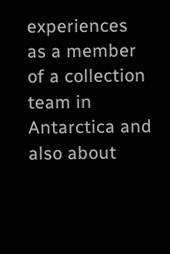experiences as a member of a collection team in Antarctica and also about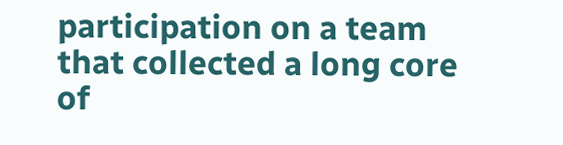participation on a team that collected a long core of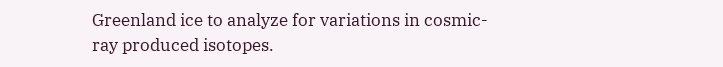Greenland ice to analyze for variations in cosmic-ray produced isotopes.